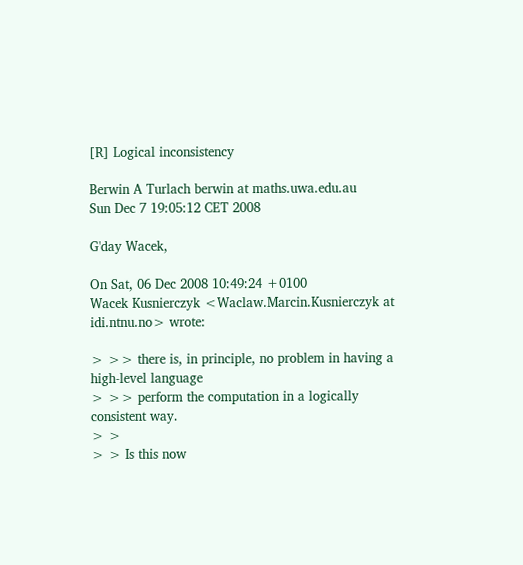[R] Logical inconsistency

Berwin A Turlach berwin at maths.uwa.edu.au
Sun Dec 7 19:05:12 CET 2008

G'day Wacek,

On Sat, 06 Dec 2008 10:49:24 +0100
Wacek Kusnierczyk <Waclaw.Marcin.Kusnierczyk at idi.ntnu.no> wrote:

> >> there is, in principle, no problem in having a high-level language
> >> perform the computation in a logically consistent way.
> >
> > Is this now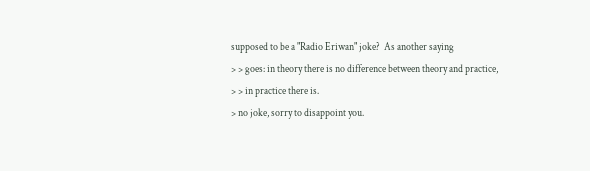supposed to be a "Radio Eriwan" joke?  As another saying
> > goes: in theory there is no difference between theory and practice,
> > in practice there is.
> no joke, sorry to disappoint you.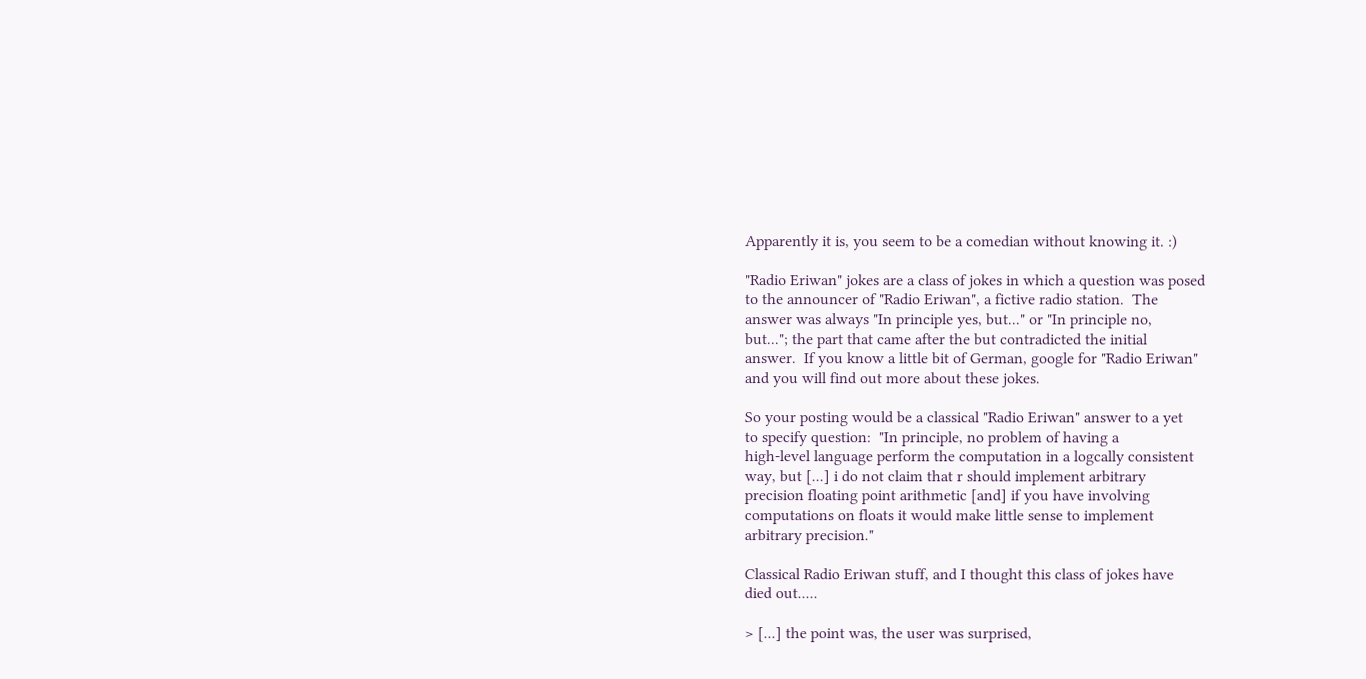Apparently it is, you seem to be a comedian without knowing it. :)

"Radio Eriwan" jokes are a class of jokes in which a question was posed
to the announcer of "Radio Eriwan", a fictive radio station.  The
answer was always "In principle yes, but..." or "In principle no,
but..."; the part that came after the but contradicted the initial
answer.  If you know a little bit of German, google for "Radio Eriwan"
and you will find out more about these jokes.

So your posting would be a classical "Radio Eriwan" answer to a yet
to specify question:  "In principle, no problem of having a
high-level language perform the computation in a logcally consistent
way, but [...] i do not claim that r should implement arbitrary
precision floating point arithmetic [and] if you have involving
computations on floats it would make little sense to implement
arbitrary precision."

Classical Radio Eriwan stuff, and I thought this class of jokes have
died out.....

> [...] the point was, the user was surprised,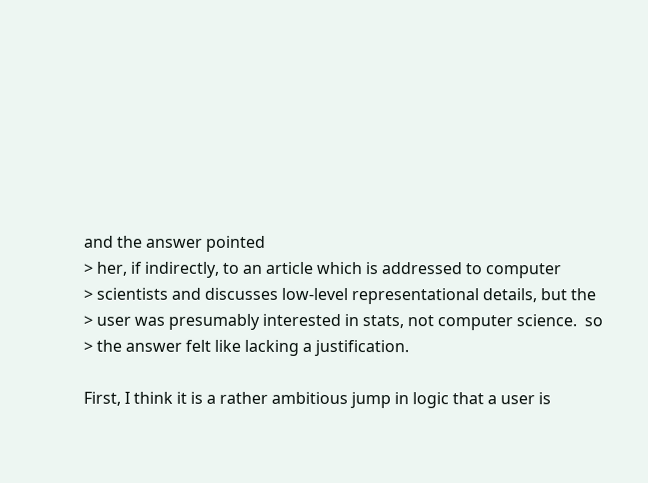and the answer pointed
> her, if indirectly, to an article which is addressed to computer
> scientists and discusses low-level representational details, but the
> user was presumably interested in stats, not computer science.  so
> the answer felt like lacking a justification.

First, I think it is a rather ambitious jump in logic that a user is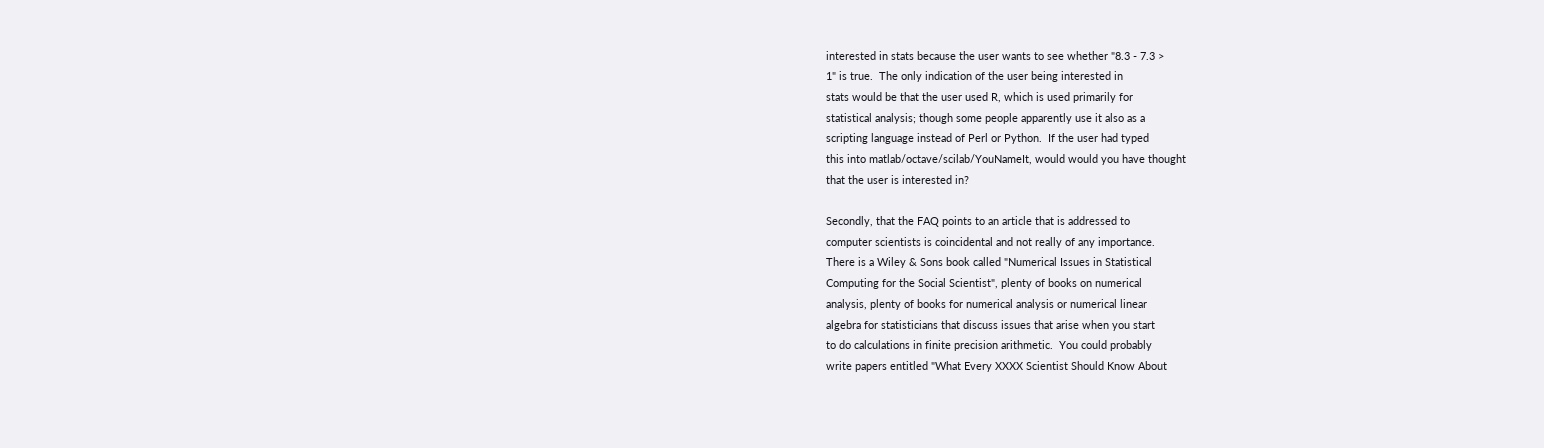interested in stats because the user wants to see whether "8.3 - 7.3 >
1" is true.  The only indication of the user being interested in
stats would be that the user used R, which is used primarily for
statistical analysis; though some people apparently use it also as a
scripting language instead of Perl or Python.  If the user had typed
this into matlab/octave/scilab/YouNameIt, would would you have thought
that the user is interested in?

Secondly, that the FAQ points to an article that is addressed to
computer scientists is coincidental and not really of any importance.
There is a Wiley & Sons book called "Numerical Issues in Statistical
Computing for the Social Scientist", plenty of books on numerical
analysis, plenty of books for numerical analysis or numerical linear
algebra for statisticians that discuss issues that arise when you start
to do calculations in finite precision arithmetic.  You could probably
write papers entitled "What Every XXXX Scientist Should Know About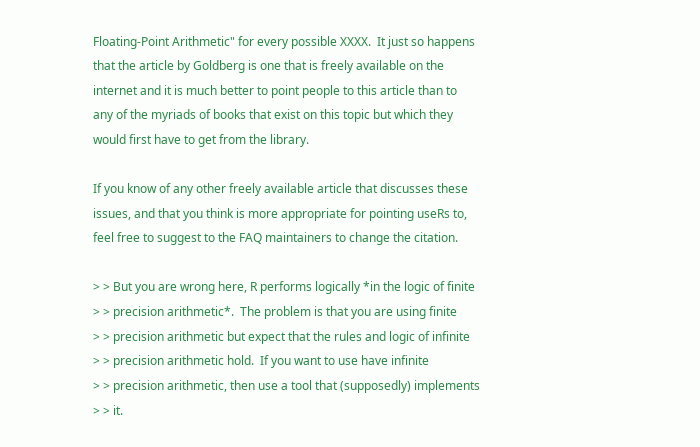Floating-Point Arithmetic" for every possible XXXX.  It just so happens
that the article by Goldberg is one that is freely available on the
internet and it is much better to point people to this article than to
any of the myriads of books that exist on this topic but which they
would first have to get from the library.

If you know of any other freely available article that discusses these
issues, and that you think is more appropriate for pointing useRs to,
feel free to suggest to the FAQ maintainers to change the citation.

> > But you are wrong here, R performs logically *in the logic of finite
> > precision arithmetic*.  The problem is that you are using finite
> > precision arithmetic but expect that the rules and logic of infinite
> > precision arithmetic hold.  If you want to use have infinite
> > precision arithmetic, then use a tool that (supposedly) implements
> > it.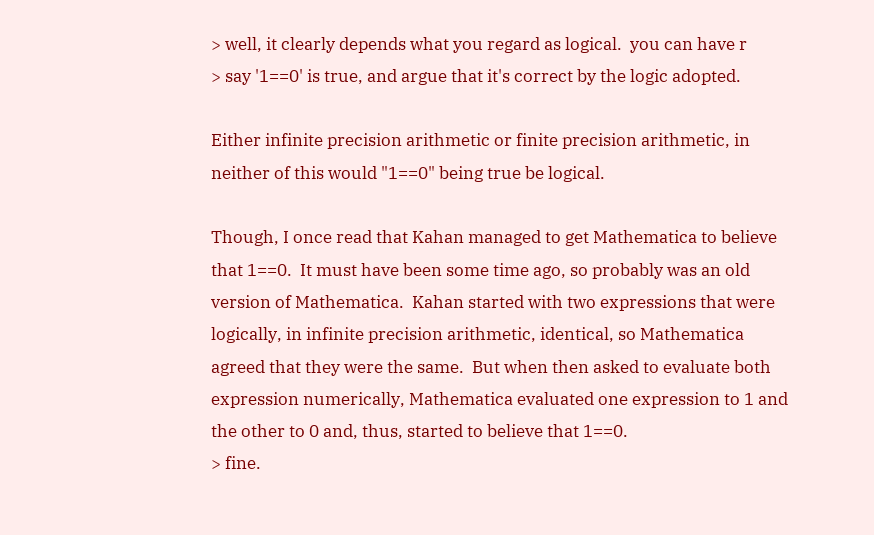> well, it clearly depends what you regard as logical.  you can have r
> say '1==0' is true, and argue that it's correct by the logic adopted.

Either infinite precision arithmetic or finite precision arithmetic, in
neither of this would "1==0" being true be logical.

Though, I once read that Kahan managed to get Mathematica to believe
that 1==0.  It must have been some time ago, so probably was an old
version of Mathematica.  Kahan started with two expressions that were
logically, in infinite precision arithmetic, identical, so Mathematica
agreed that they were the same.  But when then asked to evaluate both
expression numerically, Mathematica evaluated one expression to 1 and
the other to 0 and, thus, started to believe that 1==0.
> fine.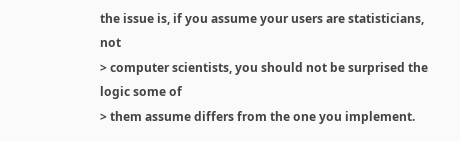the issue is, if you assume your users are statisticians, not
> computer scientists, you should not be surprised the logic some of
> them assume differs from the one you implement.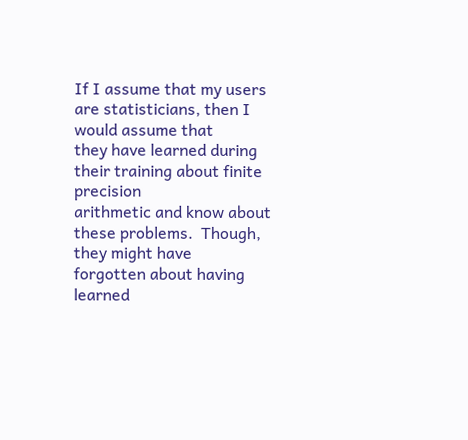If I assume that my users are statisticians, then I would assume that
they have learned during their training about finite precision
arithmetic and know about these problems.  Though, they might have
forgotten about having learned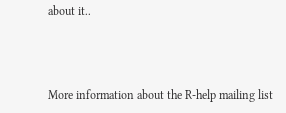about it..



More information about the R-help mailing list